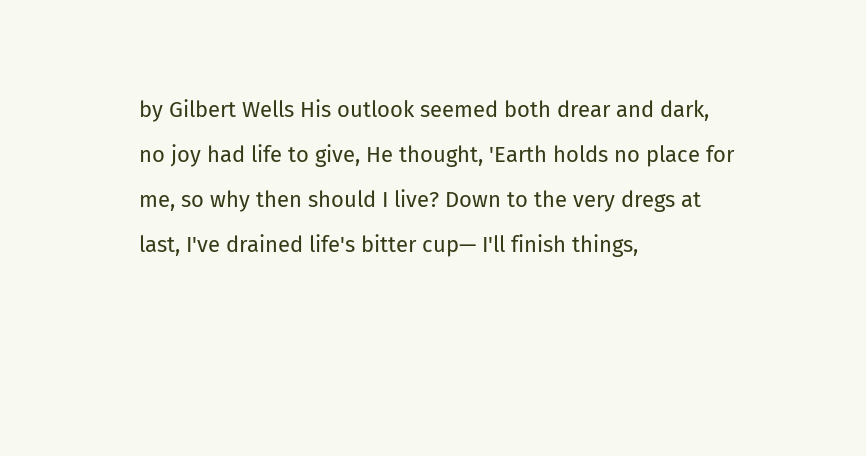by Gilbert Wells His outlook seemed both drear and dark, no joy had life to give, He thought, 'Earth holds no place for me, so why then should I live? Down to the very dregs at last, I've drained life's bitter cup— I'll finish things,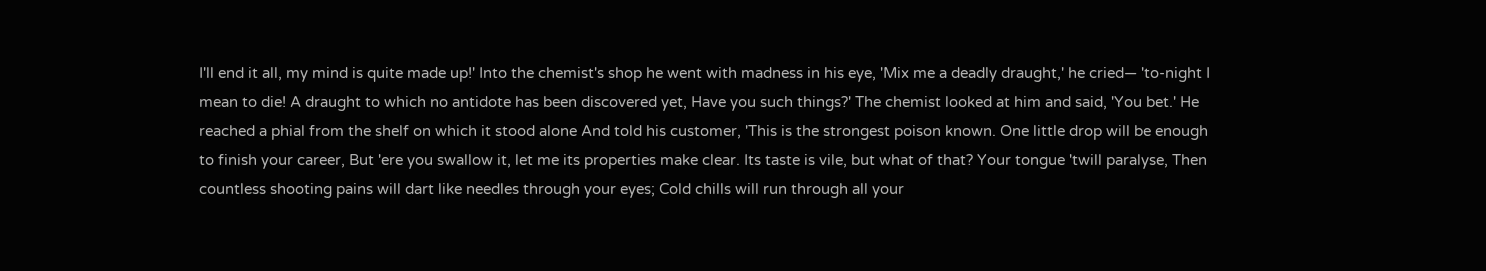I'll end it all, my mind is quite made up!' Into the chemist's shop he went with madness in his eye, 'Mix me a deadly draught,' he cried— 'to-night I mean to die! A draught to which no antidote has been discovered yet, Have you such things?' The chemist looked at him and said, 'You bet.' He reached a phial from the shelf on which it stood alone And told his customer, 'This is the strongest poison known. One little drop will be enough to finish your career, But 'ere you swallow it, let me its properties make clear. Its taste is vile, but what of that? Your tongue 'twill paralyse, Then countless shooting pains will dart like needles through your eyes; Cold chills will run through all your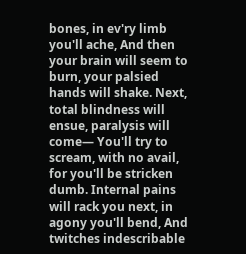bones, in ev'ry limb you'll ache, And then your brain will seem to burn, your palsied hands will shake. Next, total blindness will ensue, paralysis will come— You'll try to scream, with no avail, for you'll be stricken dumb. Internal pains will rack you next, in agony you'll bend, And twitches indescribable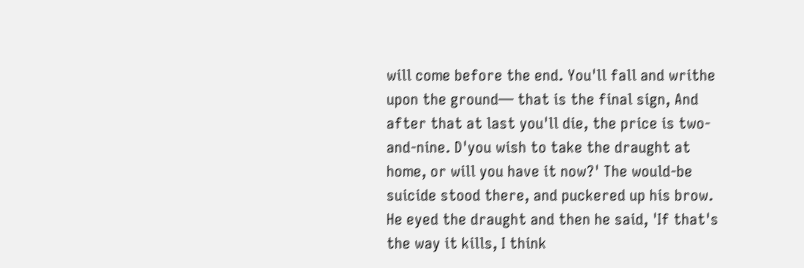will come before the end. You'll fall and writhe upon the ground— that is the final sign, And after that at last you'll die, the price is two-and-nine. D'you wish to take the draught at home, or will you have it now?' The would-be suicide stood there, and puckered up his brow. He eyed the draught and then he said, 'If that's the way it kills, I think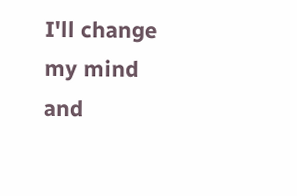I'll change my mind and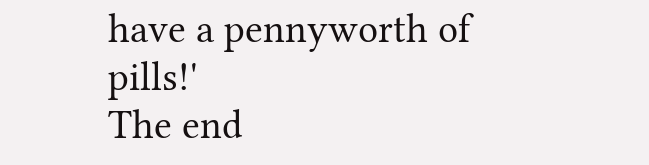have a pennyworth of pills!'
The end